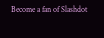Become a fan of Slashdot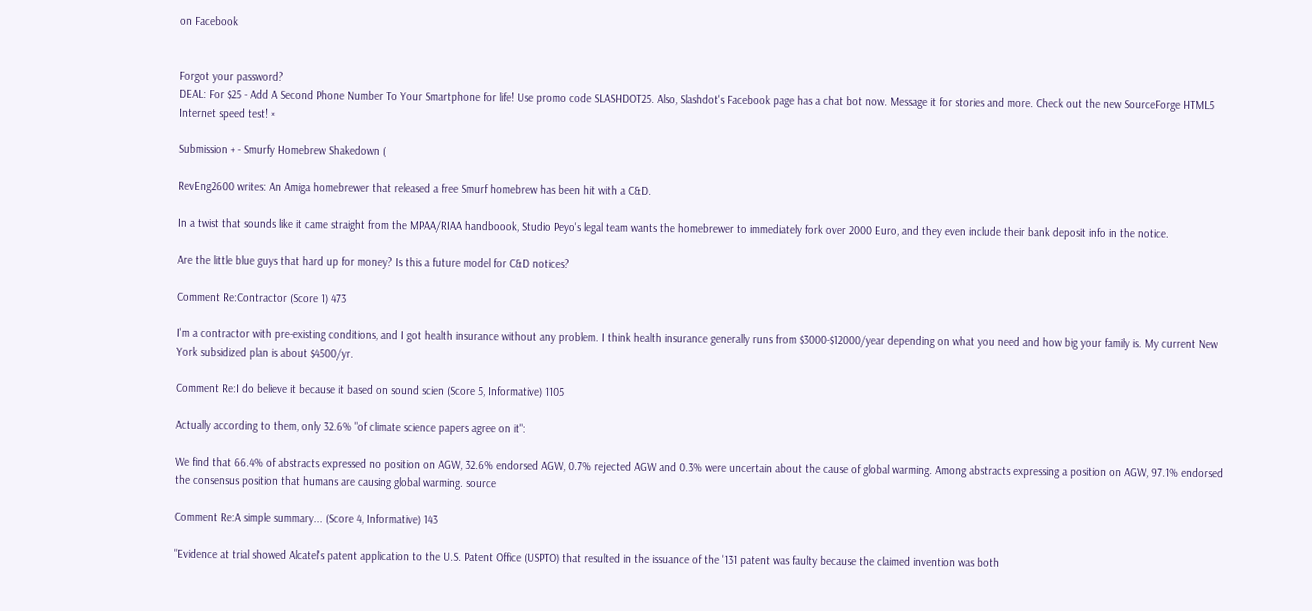on Facebook


Forgot your password?
DEAL: For $25 - Add A Second Phone Number To Your Smartphone for life! Use promo code SLASHDOT25. Also, Slashdot's Facebook page has a chat bot now. Message it for stories and more. Check out the new SourceForge HTML5 Internet speed test! ×

Submission + - Smurfy Homebrew Shakedown (

RevEng2600 writes: An Amiga homebrewer that released a free Smurf homebrew has been hit with a C&D.

In a twist that sounds like it came straight from the MPAA/RIAA handboook, Studio Peyo's legal team wants the homebrewer to immediately fork over 2000 Euro, and they even include their bank deposit info in the notice.

Are the little blue guys that hard up for money? Is this a future model for C&D notices?

Comment Re:Contractor (Score 1) 473

I'm a contractor with pre-existing conditions, and I got health insurance without any problem. I think health insurance generally runs from $3000-$12000/year depending on what you need and how big your family is. My current New York subsidized plan is about $4500/yr.

Comment Re:I do believe it because it based on sound scien (Score 5, Informative) 1105

Actually according to them, only 32.6% "of climate science papers agree on it":

We find that 66.4% of abstracts expressed no position on AGW, 32.6% endorsed AGW, 0.7% rejected AGW and 0.3% were uncertain about the cause of global warming. Among abstracts expressing a position on AGW, 97.1% endorsed the consensus position that humans are causing global warming. source

Comment Re:A simple summary... (Score 4, Informative) 143

"Evidence at trial showed Alcatel's patent application to the U.S. Patent Office (USPTO) that resulted in the issuance of the '131 patent was faulty because the claimed invention was both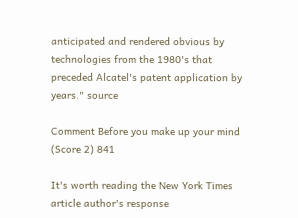anticipated and rendered obvious by technologies from the 1980's that preceded Alcatel's patent application by years." source

Comment Before you make up your mind (Score 2) 841

It's worth reading the New York Times article author's response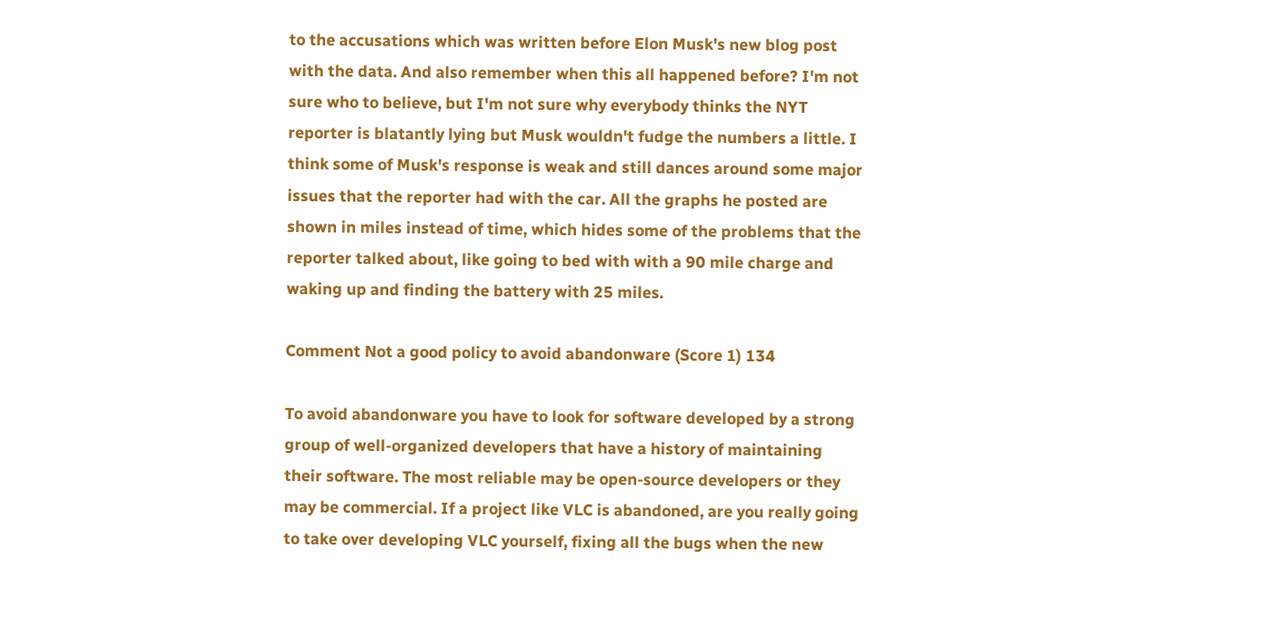to the accusations which was written before Elon Musk's new blog post with the data. And also remember when this all happened before? I'm not sure who to believe, but I'm not sure why everybody thinks the NYT reporter is blatantly lying but Musk wouldn't fudge the numbers a little. I think some of Musk's response is weak and still dances around some major issues that the reporter had with the car. All the graphs he posted are shown in miles instead of time, which hides some of the problems that the reporter talked about, like going to bed with with a 90 mile charge and waking up and finding the battery with 25 miles.

Comment Not a good policy to avoid abandonware (Score 1) 134

To avoid abandonware you have to look for software developed by a strong group of well-organized developers that have a history of maintaining their software. The most reliable may be open-source developers or they may be commercial. If a project like VLC is abandoned, are you really going to take over developing VLC yourself, fixing all the bugs when the new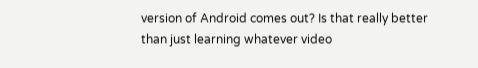version of Android comes out? Is that really better than just learning whatever video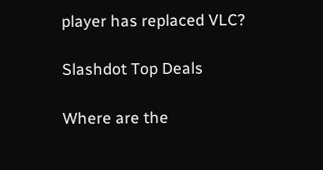player has replaced VLC?

Slashdot Top Deals

Where are the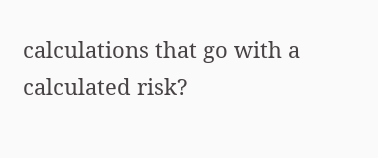calculations that go with a calculated risk?